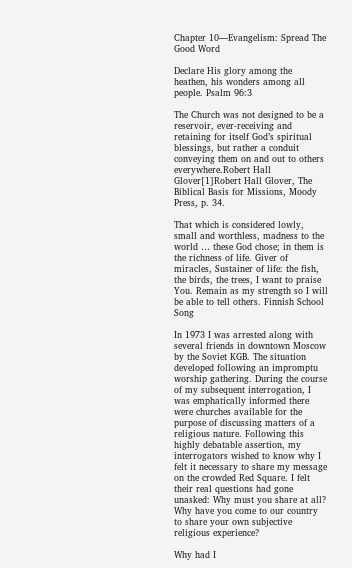Chapter 10—Evangelism: Spread The Good Word

Declare His glory among the heathen, his wonders among all people. Psalm 96:3

The Church was not designed to be a reservoir, ever-receiving and retaining for itself God’s spiritual blessings, but rather a conduit conveying them on and out to others everywhere.Robert Hall Glover[1]Robert Hall Glover, The Biblical Basis for Missions, Moody Press, p. 34.

That which is considered lowly, small and worthless, madness to the world … these God chose; in them is the richness of life. Giver of miracles, Sustainer of life: the fish, the birds, the trees, I want to praise You. Remain as my strength so I will be able to tell others. Finnish School Song

In 1973 I was arrested along with several friends in downtown Moscow by the Soviet KGB. The situation developed following an impromptu worship gathering. During the course of my subsequent interrogation, I was emphatically informed there were churches available for the purpose of discussing matters of a religious nature. Following this highly debatable assertion, my interrogators wished to know why I felt it necessary to share my message on the crowded Red Square. I felt their real questions had gone unasked: Why must you share at all? Why have you come to our country to share your own subjective religious experience?

Why had I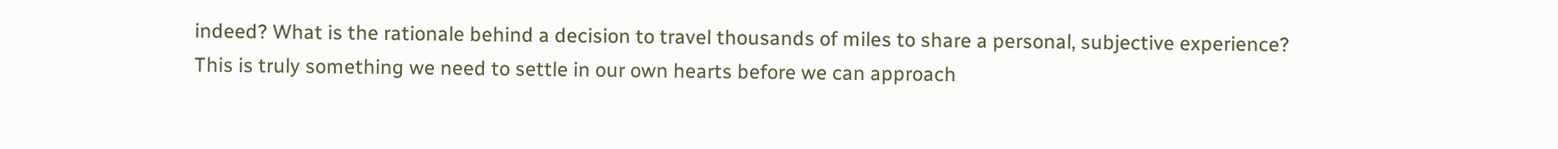indeed? What is the rationale behind a decision to travel thousands of miles to share a personal, subjective experience? This is truly something we need to settle in our own hearts before we can approach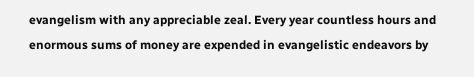evangelism with any appreciable zeal. Every year countless hours and enormous sums of money are expended in evangelistic endeavors by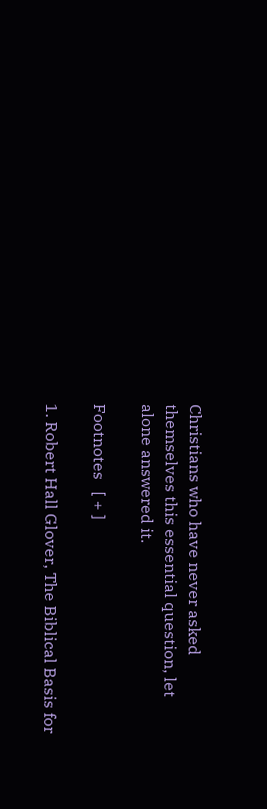Christians who have never asked themselves this essential question, let alone answered it.

Footnotes   [ + ]

1. Robert Hall Glover, The Biblical Basis for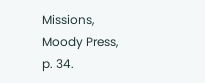Missions, Moody Press, p. 34.